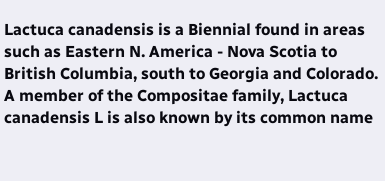Lactuca canadensis is a Biennial found in areas such as Eastern N. America - Nova Scotia to British Columbia, south to Georgia and Colorado. A member of the Compositae family, Lactuca canadensis L is also known by its common name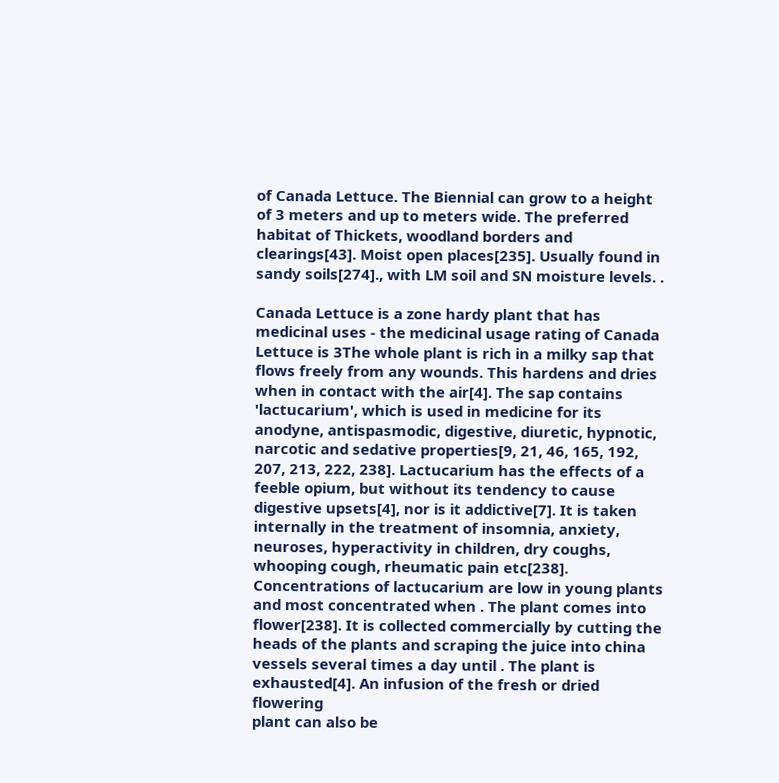of Canada Lettuce. The Biennial can grow to a height of 3 meters and up to meters wide. The preferred habitat of Thickets, woodland borders and clearings[43]. Moist open places[235]. Usually found in sandy soils[274]., with LM soil and SN moisture levels. .

Canada Lettuce is a zone hardy plant that has medicinal uses - the medicinal usage rating of Canada Lettuce is 3The whole plant is rich in a milky sap that flows freely from any wounds. This hardens and dries when in contact with the air[4]. The sap contains 'lactucarium', which is used in medicine for its anodyne, antispasmodic, digestive, diuretic, hypnotic, narcotic and sedative properties[9, 21, 46, 165, 192, 207, 213, 222, 238]. Lactucarium has the effects of a feeble opium, but without its tendency to cause digestive upsets[4], nor is it addictive[7]. It is taken internally in the treatment of insomnia, anxiety, neuroses, hyperactivity in children, dry coughs, whooping cough, rheumatic pain etc[238]. Concentrations of lactucarium are low in young plants and most concentrated when . The plant comes into flower[238]. It is collected commercially by cutting the heads of the plants and scraping the juice into china vessels several times a day until . The plant is exhausted[4]. An infusion of the fresh or dried flowering
plant can also be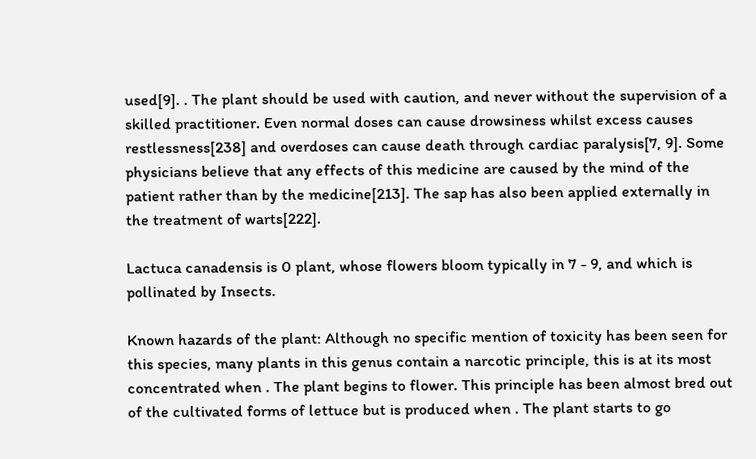used[9]. . The plant should be used with caution, and never without the supervision of a skilled practitioner. Even normal doses can cause drowsiness whilst excess causes restlessness[238] and overdoses can cause death through cardiac paralysis[7, 9]. Some physicians believe that any effects of this medicine are caused by the mind of the patient rather than by the medicine[213]. The sap has also been applied externally in the treatment of warts[222].

Lactuca canadensis is 0 plant, whose flowers bloom typically in 7 - 9, and which is pollinated by Insects.

Known hazards of the plant: Although no specific mention of toxicity has been seen for this species, many plants in this genus contain a narcotic principle, this is at its most concentrated when . The plant begins to flower. This principle has been almost bred out of the cultivated forms of lettuce but is produced when . The plant starts to go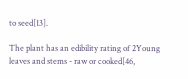to seed[13].

The plant has an edibility rating of 2Young leaves and stems - raw or cooked[46,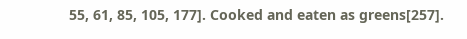55, 61, 85, 105, 177]. Cooked and eaten as greens[257].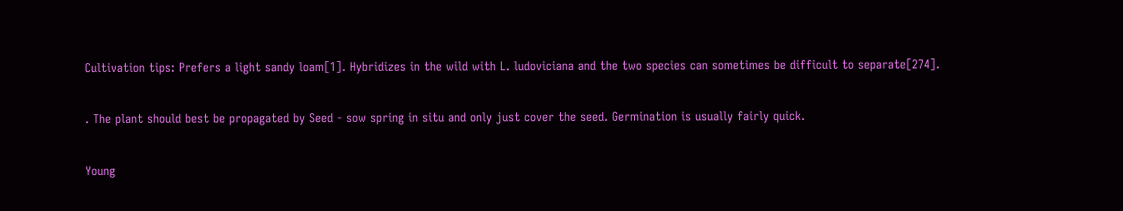Cultivation tips: Prefers a light sandy loam[1]. Hybridizes in the wild with L. ludoviciana and the two species can sometimes be difficult to separate[274].

. The plant should best be propagated by Seed - sow spring in situ and only just cover the seed. Germination is usually fairly quick.

Young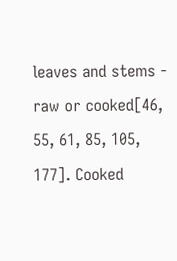leaves and stems - raw or cooked[46, 55, 61, 85, 105, 177]. Cooked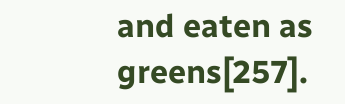and eaten as greens[257].